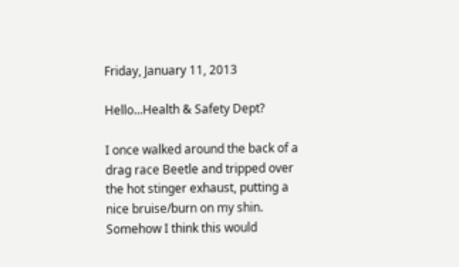Friday, January 11, 2013

Hello...Health & Safety Dept?

I once walked around the back of a drag race Beetle and tripped over the hot stinger exhaust, putting a nice bruise/burn on my shin.  Somehow I think this would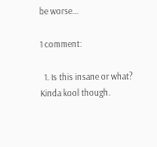be worse...

1 comment:

  1. Is this insane or what? Kinda kool though.